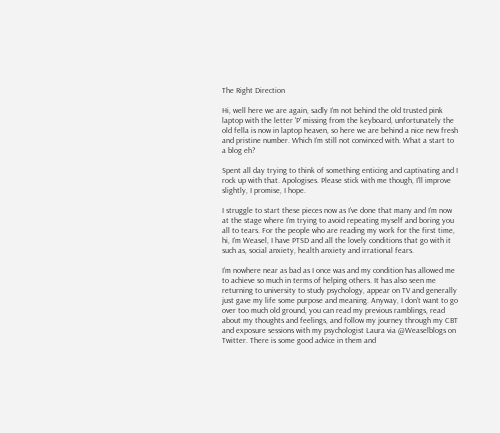The Right Direction

Hi, well here we are again, sadly I’m not behind the old trusted pink laptop with the letter 'P' missing from the keyboard, unfortunately the old fella is now in laptop heaven, so here we are behind a nice new fresh and pristine number. Which I’m still not convinced with. What a start to a blog eh?

Spent all day trying to think of something enticing and captivating and I rock up with that. Apologises. Please stick with me though, I’ll improve slightly, I promise, I hope.

I struggle to start these pieces now as I’ve done that many and I’m now at the stage where I’m trying to avoid repeating myself and boring you all to tears. For the people who are reading my work for the first time, hi, I’m Weasel, I have PTSD and all the lovely conditions that go with it such as, social anxiety, health anxiety and irrational fears.

I’m nowhere near as bad as I once was and my condition has allowed me to achieve so much in terms of helping others. It has also seen me returning to university to study psychology, appear on TV and generally just gave my life some purpose and meaning. Anyway, I don’t want to go over too much old ground, you can read my previous ramblings, read about my thoughts and feelings, and follow my journey through my CBT and exposure sessions with my psychologist Laura via @Weaselblogs on Twitter. There is some good advice in them and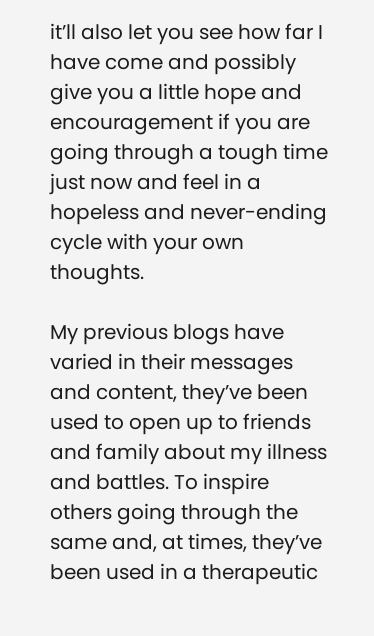it’ll also let you see how far I have come and possibly give you a little hope and encouragement if you are going through a tough time just now and feel in a hopeless and never-ending cycle with your own thoughts.

My previous blogs have varied in their messages and content, they’ve been used to open up to friends and family about my illness and battles. To inspire others going through the same and, at times, they’ve been used in a therapeutic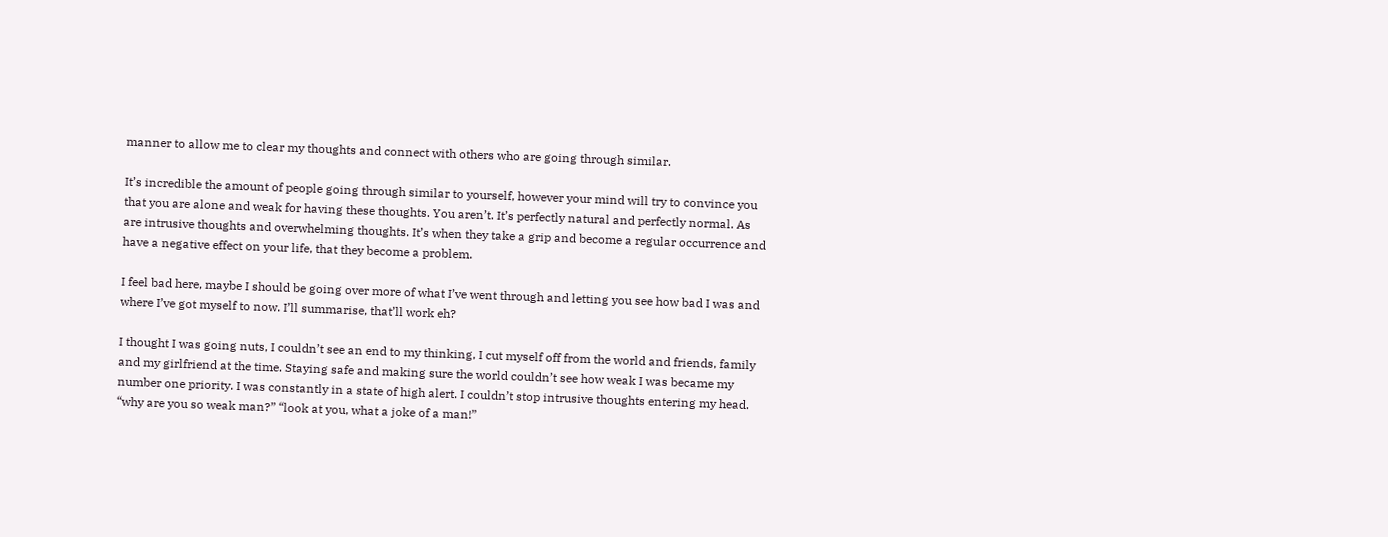manner to allow me to clear my thoughts and connect with others who are going through similar.

It’s incredible the amount of people going through similar to yourself, however your mind will try to convince you that you are alone and weak for having these thoughts. You aren’t. It’s perfectly natural and perfectly normal. As are intrusive thoughts and overwhelming thoughts. It’s when they take a grip and become a regular occurrence and have a negative effect on your life, that they become a problem.

I feel bad here, maybe I should be going over more of what I’ve went through and letting you see how bad I was and where I’ve got myself to now. I’ll summarise, that’ll work eh?

I thought I was going nuts, I couldn’t see an end to my thinking, I cut myself off from the world and friends, family and my girlfriend at the time. Staying safe and making sure the world couldn’t see how weak I was became my number one priority. I was constantly in a state of high alert. I couldn’t stop intrusive thoughts entering my head. “why are you so weak man?” “look at you, what a joke of a man!”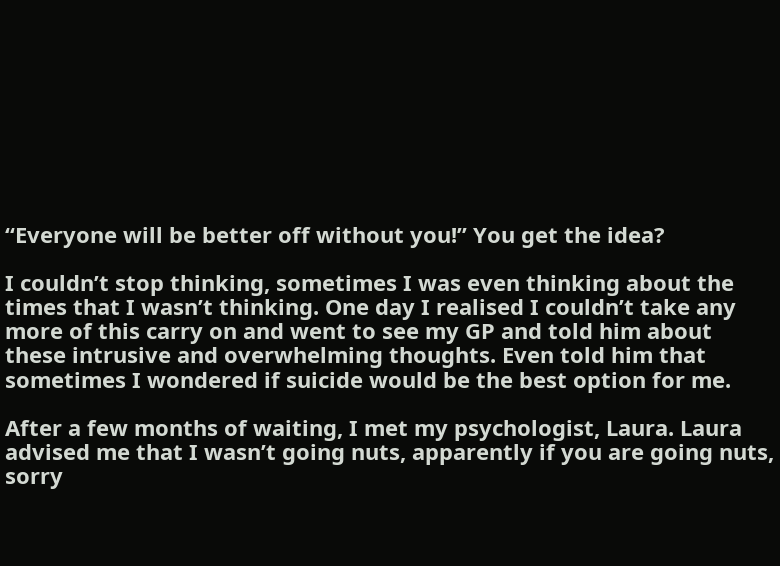“Everyone will be better off without you!” You get the idea?

I couldn’t stop thinking, sometimes I was even thinking about the times that I wasn’t thinking. One day I realised I couldn’t take any more of this carry on and went to see my GP and told him about these intrusive and overwhelming thoughts. Even told him that sometimes I wondered if suicide would be the best option for me.

After a few months of waiting, I met my psychologist, Laura. Laura advised me that I wasn’t going nuts, apparently if you are going nuts, sorry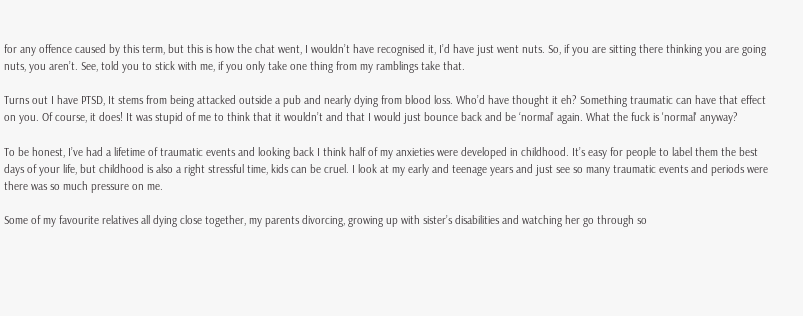for any offence caused by this term, but this is how the chat went, I wouldn’t have recognised it, I’d have just went nuts. So, if you are sitting there thinking you are going nuts, you aren’t. See, told you to stick with me, if you only take one thing from my ramblings take that.

Turns out I have PTSD, It stems from being attacked outside a pub and nearly dying from blood loss. Who’d have thought it eh? Something traumatic can have that effect on you. Of course, it does! It was stupid of me to think that it wouldn’t and that I would just bounce back and be ‘normal’ again. What the fuck is 'normal' anyway?

To be honest, I’ve had a lifetime of traumatic events and looking back I think half of my anxieties were developed in childhood. It’s easy for people to label them the best days of your life, but childhood is also a right stressful time, kids can be cruel. I look at my early and teenage years and just see so many traumatic events and periods were there was so much pressure on me.

Some of my favourite relatives all dying close together, my parents divorcing, growing up with sister’s disabilities and watching her go through so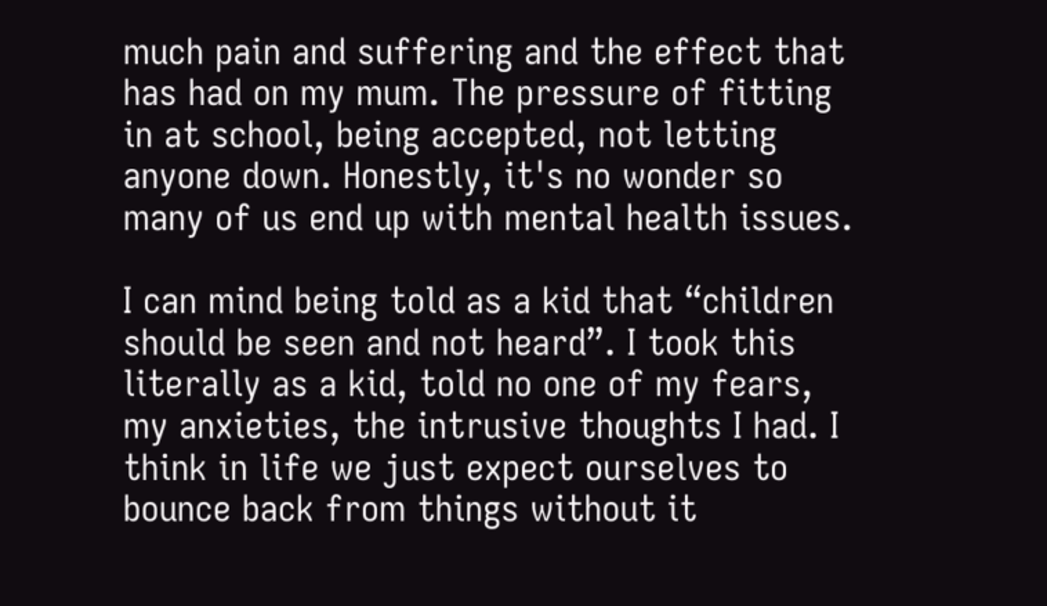much pain and suffering and the effect that has had on my mum. The pressure of fitting in at school, being accepted, not letting anyone down. Honestly, it's no wonder so many of us end up with mental health issues.

I can mind being told as a kid that “children should be seen and not heard”. I took this literally as a kid, told no one of my fears, my anxieties, the intrusive thoughts I had. I think in life we just expect ourselves to bounce back from things without it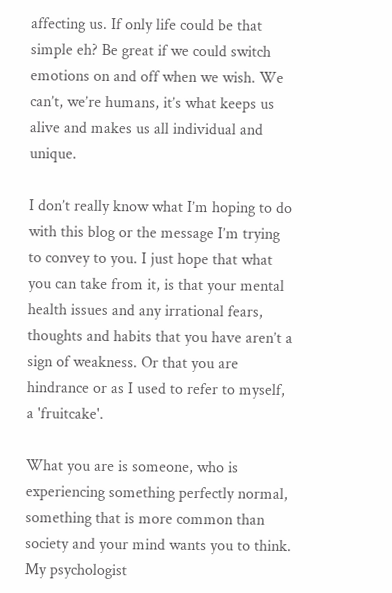affecting us. If only life could be that simple eh? Be great if we could switch emotions on and off when we wish. We can’t, we’re humans, it’s what keeps us alive and makes us all individual and unique.

I don’t really know what I’m hoping to do with this blog or the message I’m trying to convey to you. I just hope that what you can take from it, is that your mental health issues and any irrational fears, thoughts and habits that you have aren’t a sign of weakness. Or that you are hindrance or as I used to refer to myself, a 'fruitcake'.

What you are is someone, who is experiencing something perfectly normal, something that is more common than society and your mind wants you to think. My psychologist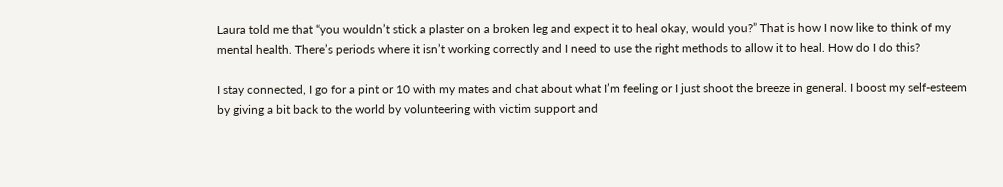Laura told me that “you wouldn’t stick a plaster on a broken leg and expect it to heal okay, would you?” That is how I now like to think of my mental health. There’s periods where it isn’t working correctly and I need to use the right methods to allow it to heal. How do I do this?

I stay connected, I go for a pint or 10 with my mates and chat about what I’m feeling or I just shoot the breeze in general. I boost my self-esteem by giving a bit back to the world by volunteering with victim support and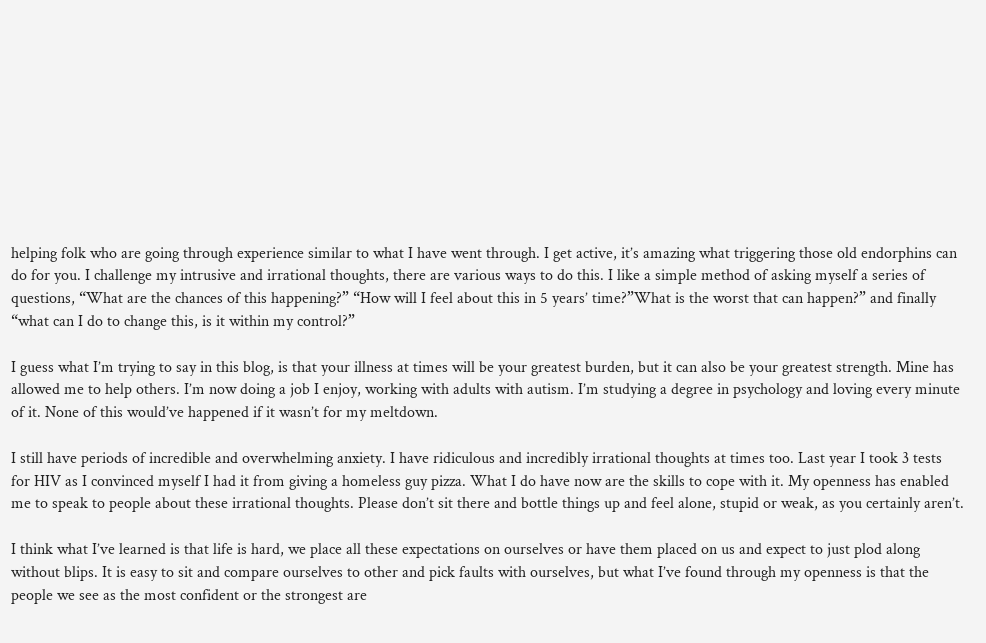helping folk who are going through experience similar to what I have went through. I get active, it’s amazing what triggering those old endorphins can do for you. I challenge my intrusive and irrational thoughts, there are various ways to do this. I like a simple method of asking myself a series of questions, “What are the chances of this happening?” “How will I feel about this in 5 years’ time?”What is the worst that can happen?” and finally “what can I do to change this, is it within my control?”

I guess what I’m trying to say in this blog, is that your illness at times will be your greatest burden, but it can also be your greatest strength. Mine has allowed me to help others. I’m now doing a job I enjoy, working with adults with autism. I’m studying a degree in psychology and loving every minute of it. None of this would’ve happened if it wasn’t for my meltdown.

I still have periods of incredible and overwhelming anxiety. I have ridiculous and incredibly irrational thoughts at times too. Last year I took 3 tests for HIV as I convinced myself I had it from giving a homeless guy pizza. What I do have now are the skills to cope with it. My openness has enabled me to speak to people about these irrational thoughts. Please don’t sit there and bottle things up and feel alone, stupid or weak, as you certainly aren’t.

I think what I’ve learned is that life is hard, we place all these expectations on ourselves or have them placed on us and expect to just plod along without blips. It is easy to sit and compare ourselves to other and pick faults with ourselves, but what I’ve found through my openness is that the people we see as the most confident or the strongest are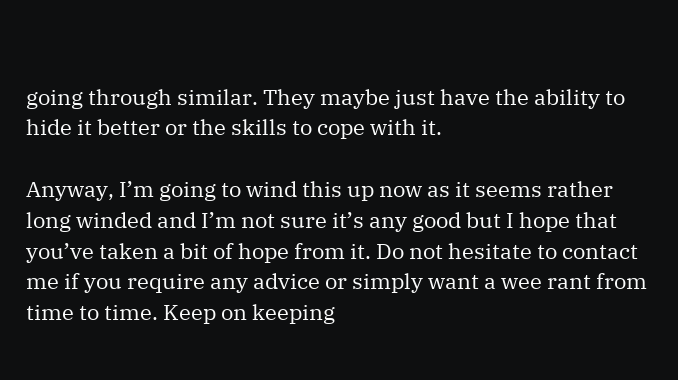going through similar. They maybe just have the ability to hide it better or the skills to cope with it.

Anyway, I’m going to wind this up now as it seems rather long winded and I’m not sure it’s any good but I hope that you’ve taken a bit of hope from it. Do not hesitate to contact me if you require any advice or simply want a wee rant from time to time. Keep on keeping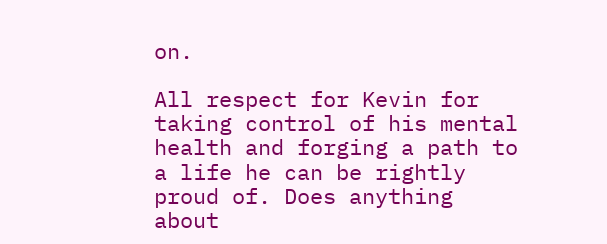on.

All respect for Kevin for taking control of his mental health and forging a path to a life he can be rightly proud of. Does anything about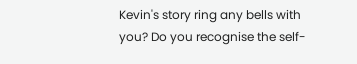Kevin's story ring any bells with you? Do you recognise the self-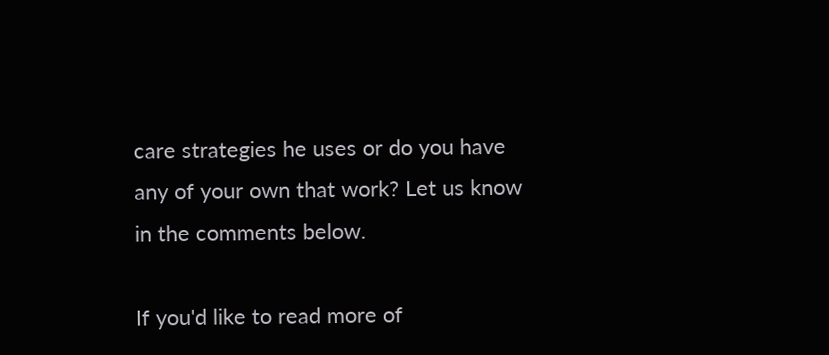care strategies he uses or do you have any of your own that work? Let us know in the comments below.

If you'd like to read more of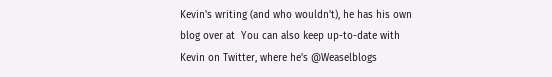Kevin's writing (and who wouldn't), he has his own blog over at  You can also keep up-to-date with Kevin on Twitter, where he's @Weaselblogs